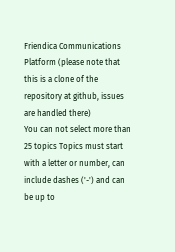Friendica Communications Platform (please note that this is a clone of the repository at github, issues are handled there)
You can not select more than 25 topics Topics must start with a letter or number, can include dashes ('-') and can be up to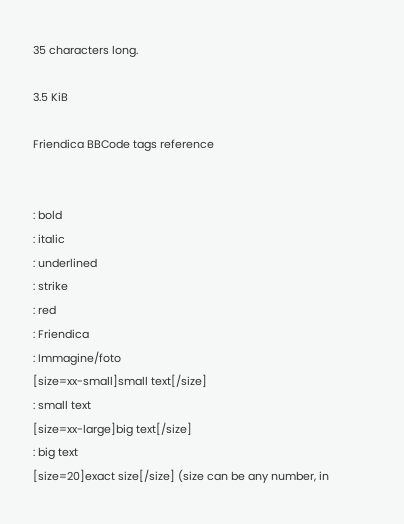35 characters long.

3.5 KiB

Friendica BBCode tags reference


: bold
: italic
: underlined
: strike
: red
: Friendica
: Immagine/foto
[size=xx-small]small text[/size]
: small text
[size=xx-large]big text[/size]
: big text
[size=20]exact size[/size] (size can be any number, in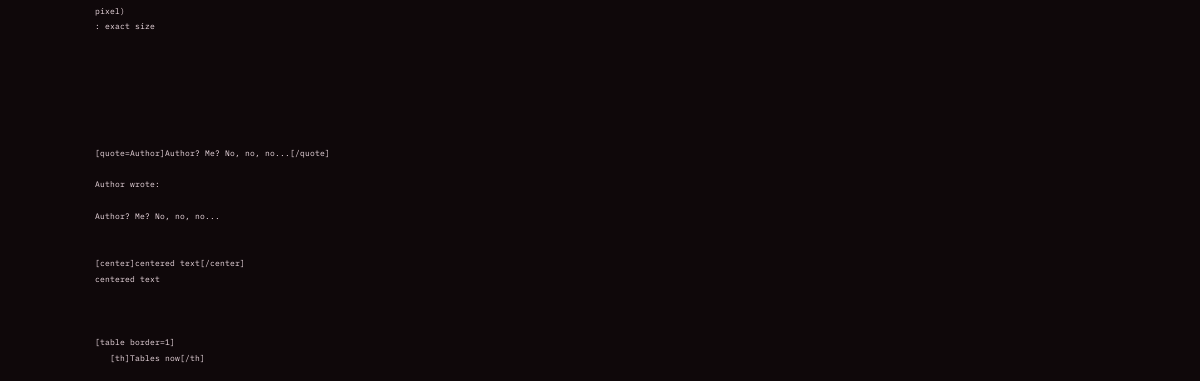pixel)
: exact size







[quote=Author]Author? Me? No, no, no...[/quote]

Author wrote:

Author? Me? No, no, no...


[center]centered text[/center]
centered text



[table border=1]
   [th]Tables now[/th]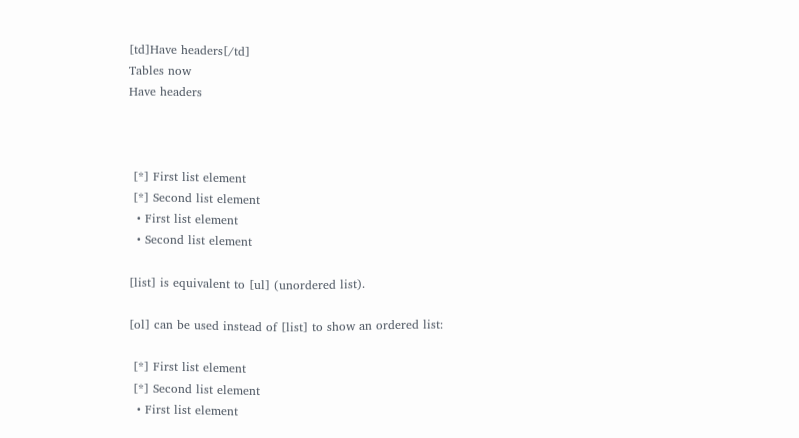[td]Have headers[/td]
Tables now
Have headers



 [*] First list element
 [*] Second list element
  • First list element
  • Second list element

[list] is equivalent to [ul] (unordered list).

[ol] can be used instead of [list] to show an ordered list:

 [*] First list element
 [*] Second list element
  • First list element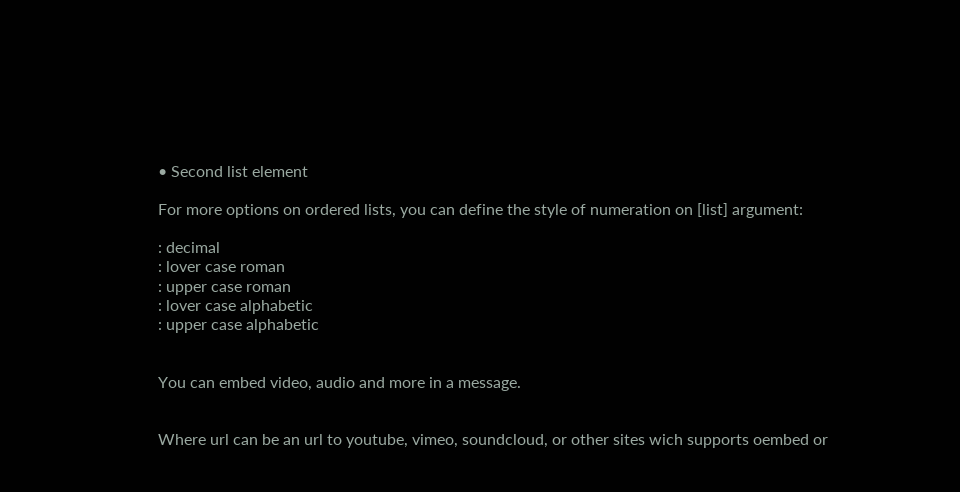• Second list element

For more options on ordered lists, you can define the style of numeration on [list] argument:

: decimal
: lover case roman
: upper case roman
: lover case alphabetic
: upper case alphabetic


You can embed video, audio and more in a message.


Where url can be an url to youtube, vimeo, soundcloud, or other sites wich supports oembed or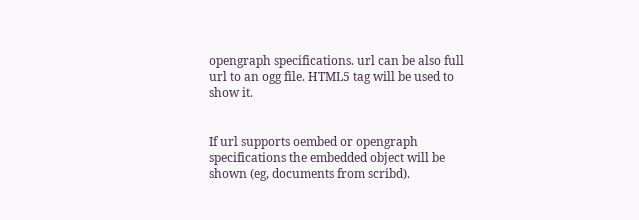opengraph specifications. url can be also full url to an ogg file. HTML5 tag will be used to show it.


If url supports oembed or opengraph specifications the embedded object will be shown (eg, documents from scribd).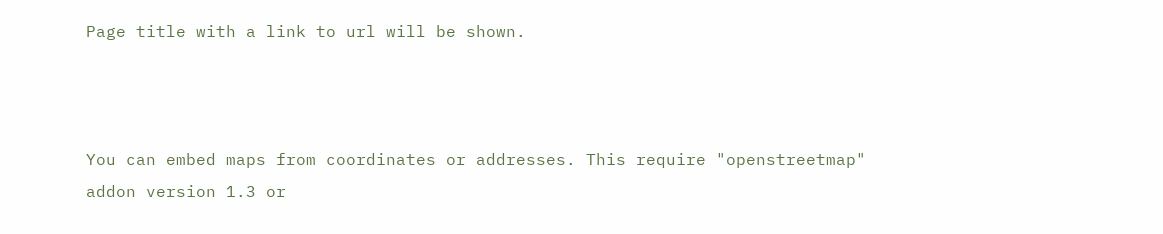Page title with a link to url will be shown.



You can embed maps from coordinates or addresses. This require "openstreetmap" addon version 1.3 or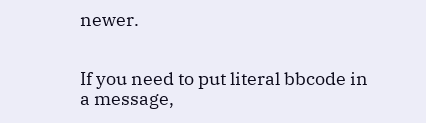newer.


If you need to put literal bbcode in a message,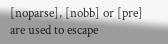[noparse], [nobb] or [pre] are used to escape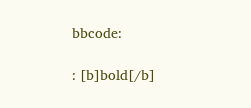bbcode:

: [b]bold[/b]